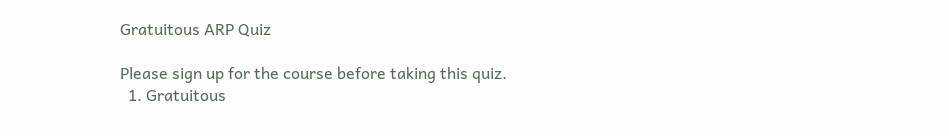Gratuitous ARP Quiz

Please sign up for the course before taking this quiz.
  1. Gratuitous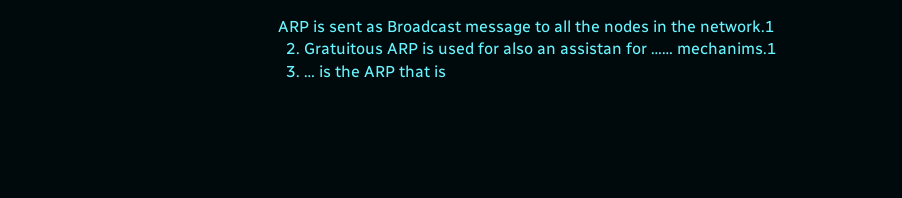ARP is sent as Broadcast message to all the nodes in the network.1
  2. Gratuitous ARP is used for also an assistan for …… mechanims.1
  3. … is the ARP that is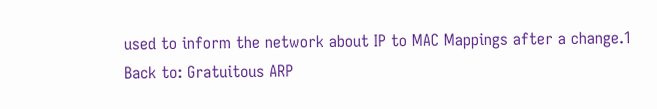used to inform the network about IP to MAC Mappings after a change.1
Back to: Gratuitous ARP